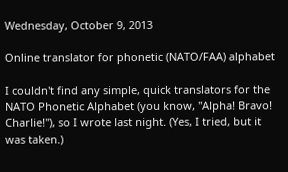Wednesday, October 9, 2013

Online translator for phonetic (NATO/FAA) alphabet

I couldn't find any simple, quick translators for the NATO Phonetic Alphabet (you know, "Alpha! Bravo! Charlie!"), so I wrote last night. (Yes, I tried, but it was taken.)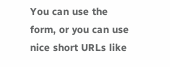You can use the form, or you can use nice short URLs like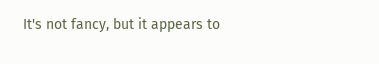It's not fancy, but it appears to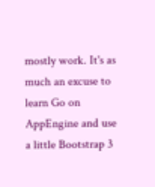mostly work. It's as much an excuse to learn Go on AppEngine and use a little Bootstrap 3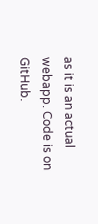as it is an actual webapp. Code is on GitHub.